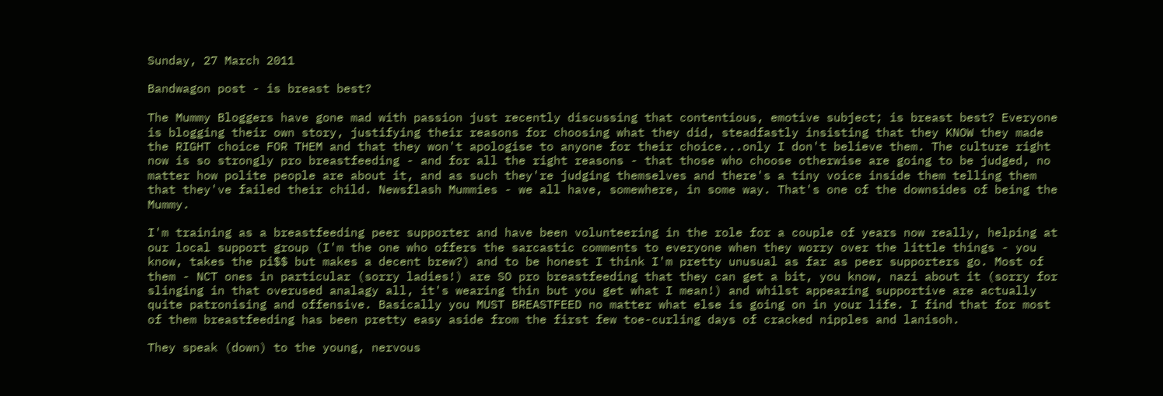Sunday, 27 March 2011

Bandwagon post - is breast best?

The Mummy Bloggers have gone mad with passion just recently discussing that contentious, emotive subject; is breast best? Everyone is blogging their own story, justifying their reasons for choosing what they did, steadfastly insisting that they KNOW they made the RIGHT choice FOR THEM and that they won't apologise to anyone for their choice...only I don't believe them. The culture right now is so strongly pro breastfeeding - and for all the right reasons - that those who choose otherwise are going to be judged, no matter how polite people are about it, and as such they're judging themselves and there's a tiny voice inside them telling them that they've failed their child. Newsflash Mummies - we all have, somewhere, in some way. That's one of the downsides of being the Mummy.

I'm training as a breastfeeding peer supporter and have been volunteering in the role for a couple of years now really, helping at our local support group (I'm the one who offers the sarcastic comments to everyone when they worry over the little things - you know, takes the pi$$ but makes a decent brew?) and to be honest I think I'm pretty unusual as far as peer supporters go. Most of them - NCT ones in particular (sorry ladies!) are SO pro breastfeeding that they can get a bit, you know, nazi about it (sorry for slinging in that overused analagy all, it's wearing thin but you get what I mean!) and whilst appearing supportive are actually quite patronising and offensive. Basically you MUST BREASTFEED no matter what else is going on in your life. I find that for most of them breastfeeding has been pretty easy aside from the first few toe-curling days of cracked nipples and lanisoh.

They speak (down) to the young, nervous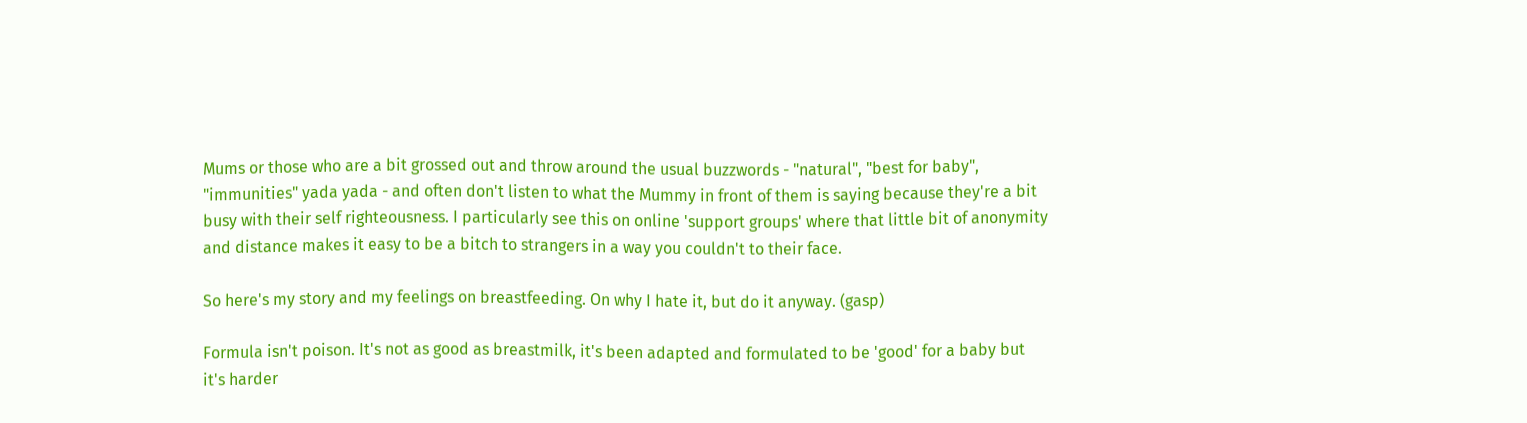Mums or those who are a bit grossed out and throw around the usual buzzwords - "natural", "best for baby", "immunities" yada yada - and often don't listen to what the Mummy in front of them is saying because they're a bit busy with their self righteousness. I particularly see this on online 'support groups' where that little bit of anonymity and distance makes it easy to be a bitch to strangers in a way you couldn't to their face.

So here's my story and my feelings on breastfeeding. On why I hate it, but do it anyway. (gasp)

Formula isn't poison. It's not as good as breastmilk, it's been adapted and formulated to be 'good' for a baby but it's harder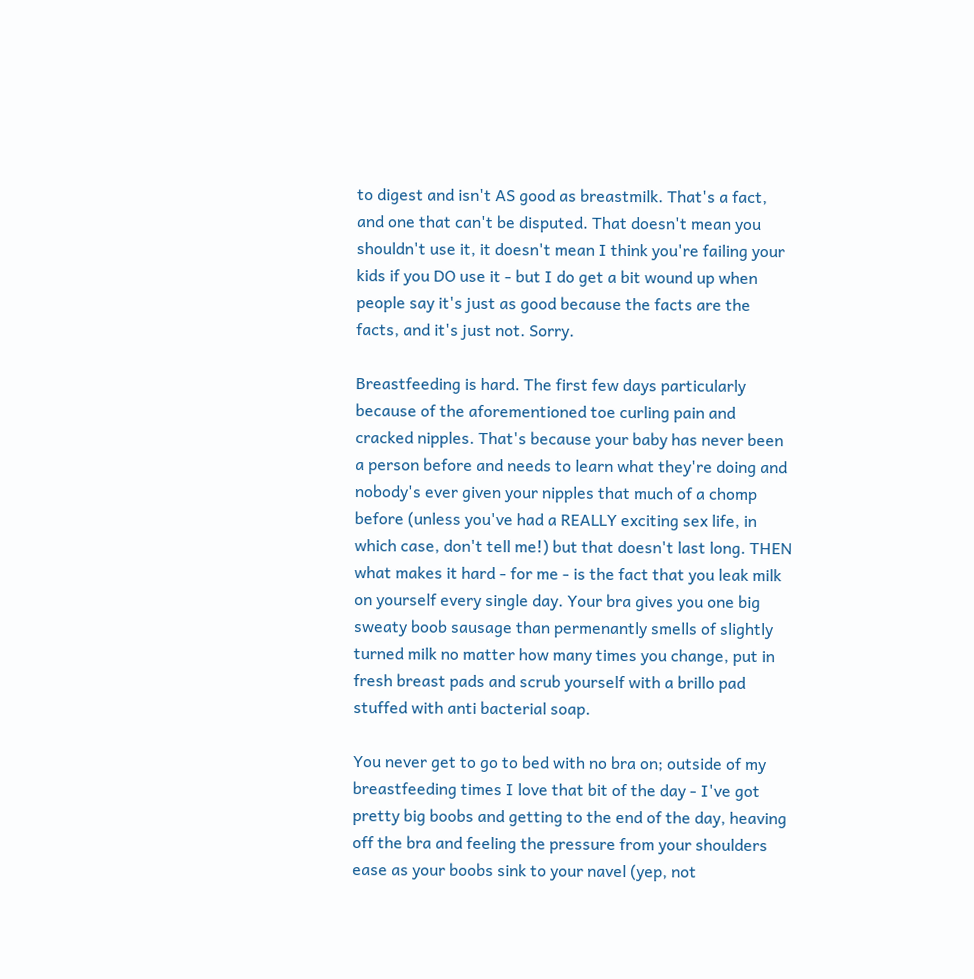to digest and isn't AS good as breastmilk. That's a fact, and one that can't be disputed. That doesn't mean you shouldn't use it, it doesn't mean I think you're failing your kids if you DO use it - but I do get a bit wound up when people say it's just as good because the facts are the facts, and it's just not. Sorry.

Breastfeeding is hard. The first few days particularly because of the aforementioned toe curling pain and cracked nipples. That's because your baby has never been a person before and needs to learn what they're doing and nobody's ever given your nipples that much of a chomp before (unless you've had a REALLY exciting sex life, in which case, don't tell me!) but that doesn't last long. THEN what makes it hard - for me - is the fact that you leak milk on yourself every single day. Your bra gives you one big sweaty boob sausage than permenantly smells of slightly turned milk no matter how many times you change, put in fresh breast pads and scrub yourself with a brillo pad stuffed with anti bacterial soap.

You never get to go to bed with no bra on; outside of my breastfeeding times I love that bit of the day - I've got pretty big boobs and getting to the end of the day, heaving off the bra and feeling the pressure from your shoulders ease as your boobs sink to your navel (yep, not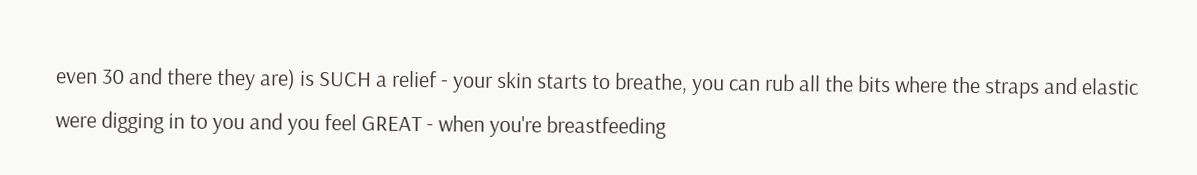even 30 and there they are) is SUCH a relief - your skin starts to breathe, you can rub all the bits where the straps and elastic were digging in to you and you feel GREAT - when you're breastfeeding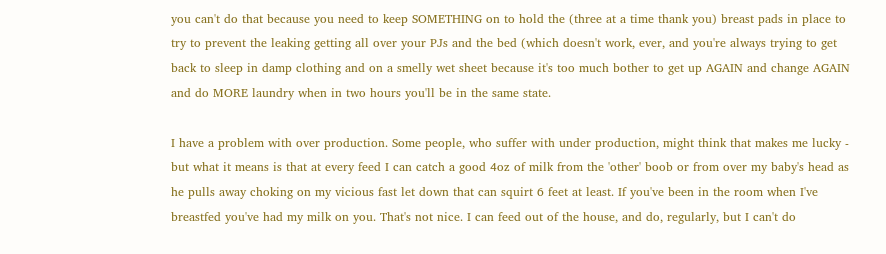you can't do that because you need to keep SOMETHING on to hold the (three at a time thank you) breast pads in place to try to prevent the leaking getting all over your PJs and the bed (which doesn't work, ever, and you're always trying to get back to sleep in damp clothing and on a smelly wet sheet because it's too much bother to get up AGAIN and change AGAIN and do MORE laundry when in two hours you'll be in the same state.

I have a problem with over production. Some people, who suffer with under production, might think that makes me lucky - but what it means is that at every feed I can catch a good 4oz of milk from the 'other' boob or from over my baby's head as he pulls away choking on my vicious fast let down that can squirt 6 feet at least. If you've been in the room when I've breastfed you've had my milk on you. That's not nice. I can feed out of the house, and do, regularly, but I can't do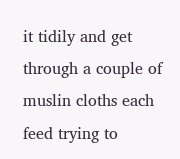it tidily and get through a couple of muslin cloths each feed trying to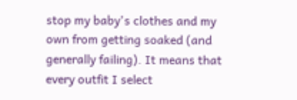stop my baby's clothes and my own from getting soaked (and generally failing). It means that every outfit I select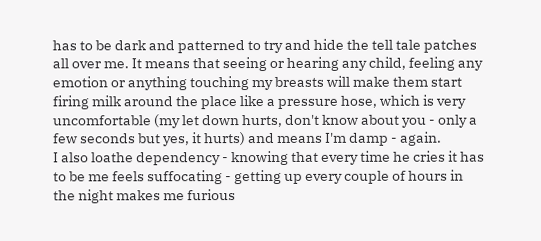has to be dark and patterned to try and hide the tell tale patches all over me. It means that seeing or hearing any child, feeling any emotion or anything touching my breasts will make them start firing milk around the place like a pressure hose, which is very uncomfortable (my let down hurts, don't know about you - only a few seconds but yes, it hurts) and means I'm damp - again.
I also loathe dependency - knowing that every time he cries it has to be me feels suffocating - getting up every couple of hours in the night makes me furious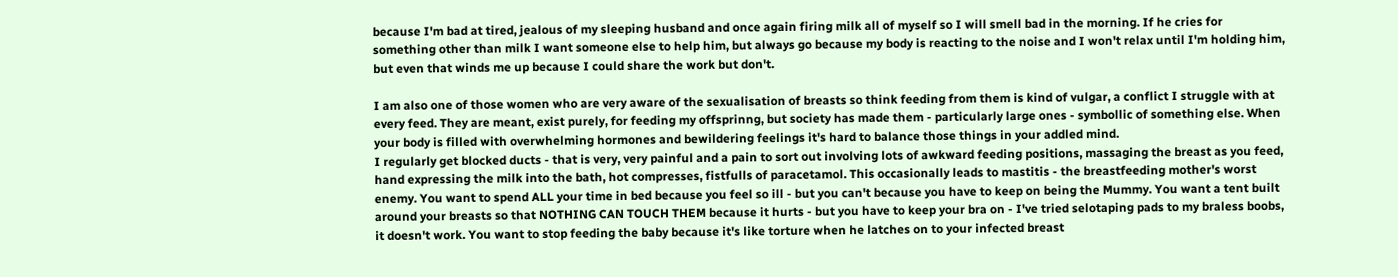because I'm bad at tired, jealous of my sleeping husband and once again firing milk all of myself so I will smell bad in the morning. If he cries for something other than milk I want someone else to help him, but always go because my body is reacting to the noise and I won't relax until I'm holding him, but even that winds me up because I could share the work but don't.

I am also one of those women who are very aware of the sexualisation of breasts so think feeding from them is kind of vulgar, a conflict I struggle with at every feed. They are meant, exist purely, for feeding my offsprinng, but society has made them - particularly large ones - symbollic of something else. When your body is filled with overwhelming hormones and bewildering feelings it's hard to balance those things in your addled mind.
I regularly get blocked ducts - that is very, very painful and a pain to sort out involving lots of awkward feeding positions, massaging the breast as you feed, hand expressing the milk into the bath, hot compresses, fistfulls of paracetamol. This occasionally leads to mastitis - the breastfeeding mother's worst enemy. You want to spend ALL your time in bed because you feel so ill - but you can't because you have to keep on being the Mummy. You want a tent built around your breasts so that NOTHING CAN TOUCH THEM because it hurts - but you have to keep your bra on - I've tried selotaping pads to my braless boobs, it doesn't work. You want to stop feeding the baby because it's like torture when he latches on to your infected breast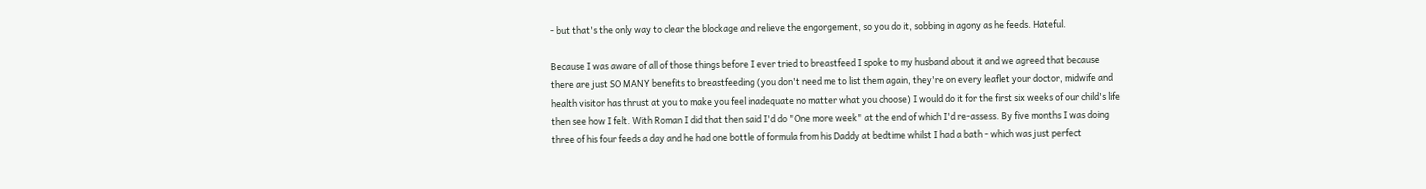- but that's the only way to clear the blockage and relieve the engorgement, so you do it, sobbing in agony as he feeds. Hateful.

Because I was aware of all of those things before I ever tried to breastfeed I spoke to my husband about it and we agreed that because there are just SO MANY benefits to breastfeeding (you don't need me to list them again, they're on every leaflet your doctor, midwife and health visitor has thrust at you to make you feel inadequate no matter what you choose) I would do it for the first six weeks of our child's life then see how I felt. With Roman I did that then said I'd do "One more week" at the end of which I'd re-assess. By five months I was doing three of his four feeds a day and he had one bottle of formula from his Daddy at bedtime whilst I had a bath - which was just perfect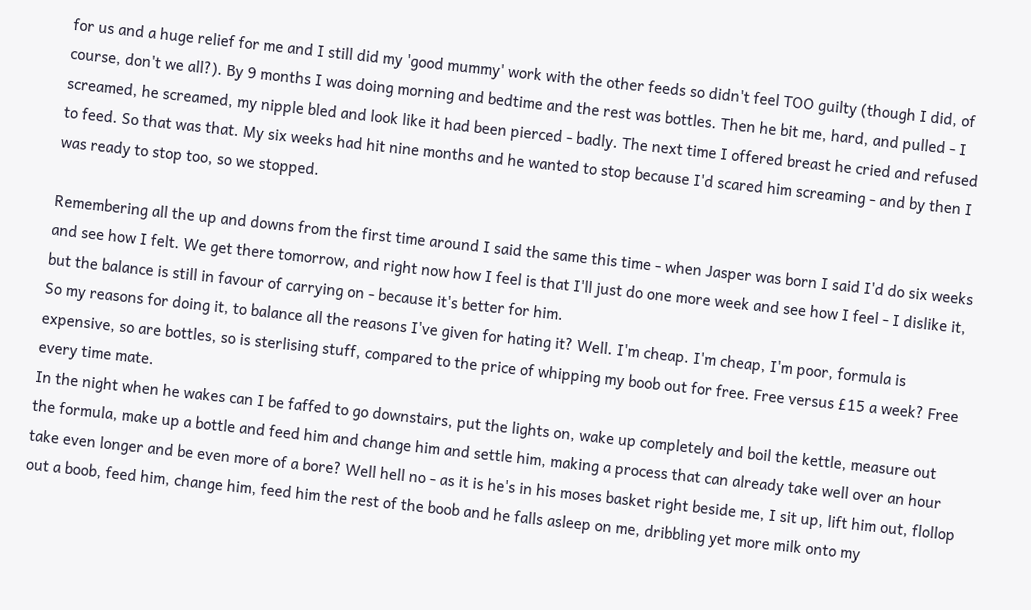for us and a huge relief for me and I still did my 'good mummy' work with the other feeds so didn't feel TOO guilty (though I did, of course, don't we all?). By 9 months I was doing morning and bedtime and the rest was bottles. Then he bit me, hard, and pulled - I screamed, he screamed, my nipple bled and look like it had been pierced - badly. The next time I offered breast he cried and refused to feed. So that was that. My six weeks had hit nine months and he wanted to stop because I'd scared him screaming - and by then I was ready to stop too, so we stopped.

Remembering all the up and downs from the first time around I said the same this time - when Jasper was born I said I'd do six weeks and see how I felt. We get there tomorrow, and right now how I feel is that I'll just do one more week and see how I feel - I dislike it, but the balance is still in favour of carrying on - because it's better for him.
So my reasons for doing it, to balance all the reasons I've given for hating it? Well. I'm cheap. I'm cheap, I'm poor, formula is expensive, so are bottles, so is sterlising stuff, compared to the price of whipping my boob out for free. Free versus £15 a week? Free every time mate.
In the night when he wakes can I be faffed to go downstairs, put the lights on, wake up completely and boil the kettle, measure out the formula, make up a bottle and feed him and change him and settle him, making a process that can already take well over an hour take even longer and be even more of a bore? Well hell no - as it is he's in his moses basket right beside me, I sit up, lift him out, flollop out a boob, feed him, change him, feed him the rest of the boob and he falls asleep on me, dribbling yet more milk onto my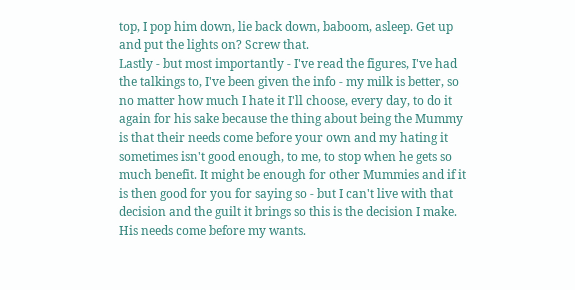top, I pop him down, lie back down, baboom, asleep. Get up and put the lights on? Screw that.
Lastly - but most importantly - I've read the figures, I've had the talkings to, I've been given the info - my milk is better, so no matter how much I hate it I'll choose, every day, to do it again for his sake because the thing about being the Mummy is that their needs come before your own and my hating it sometimes isn't good enough, to me, to stop when he gets so much benefit. It might be enough for other Mummies and if it is then good for you for saying so - but I can't live with that decision and the guilt it brings so this is the decision I make. His needs come before my wants.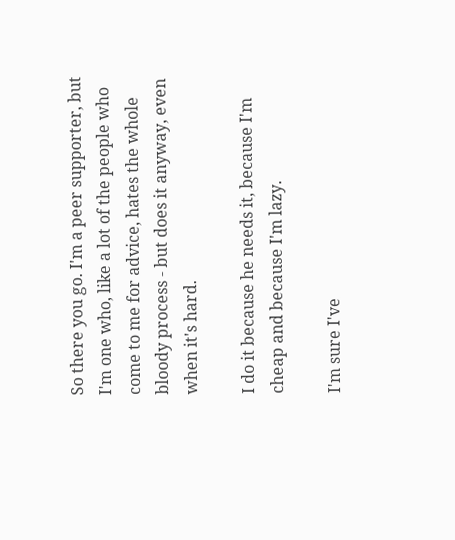So there you go. I'm a peer supporter, but I'm one who, like a lot of the people who come to me for advice, hates the whole bloody process - but does it anyway, even when it's hard.

I do it because he needs it, because I'm cheap and because I'm lazy.

I'm sure I've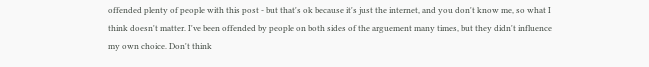offended plenty of people with this post - but that's ok because it's just the internet, and you don't know me, so what I think doesn't matter. I've been offended by people on both sides of the arguement many times, but they didn't influence my own choice. Don't think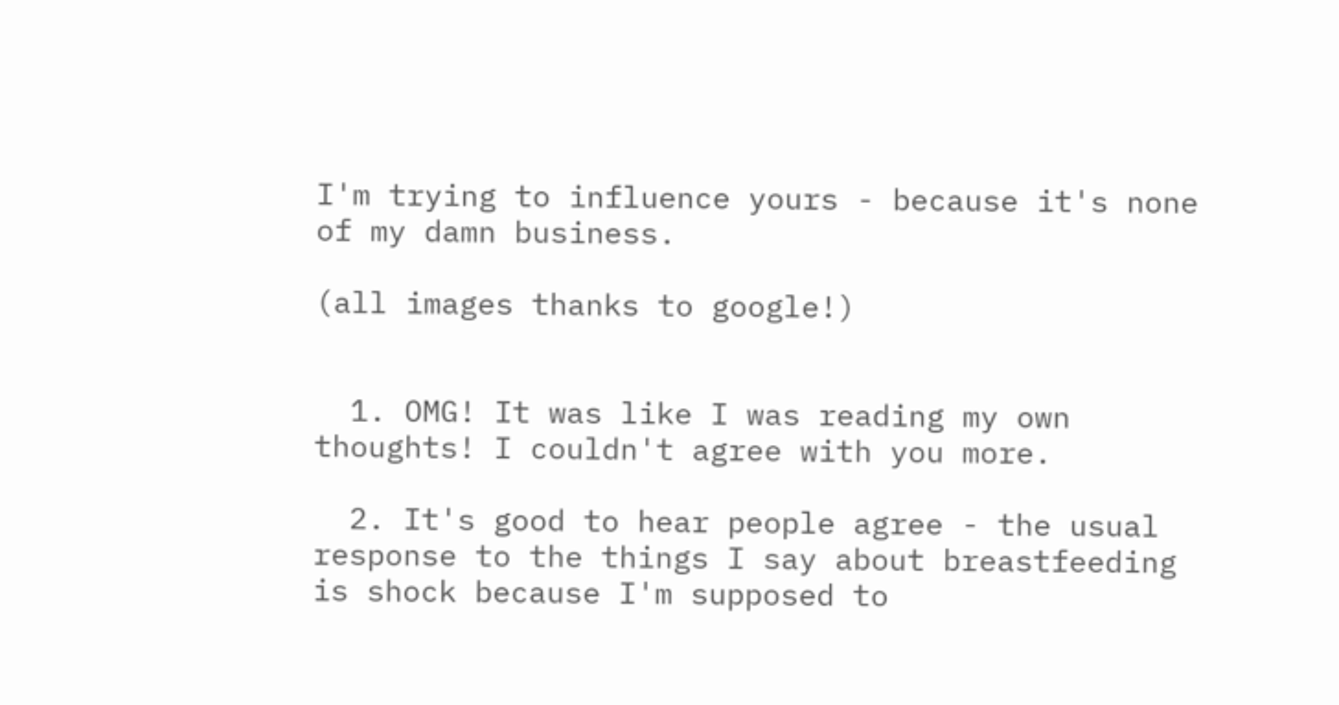I'm trying to influence yours - because it's none of my damn business.

(all images thanks to google!)


  1. OMG! It was like I was reading my own thoughts! I couldn't agree with you more.

  2. It's good to hear people agree - the usual response to the things I say about breastfeeding is shock because I'm supposed to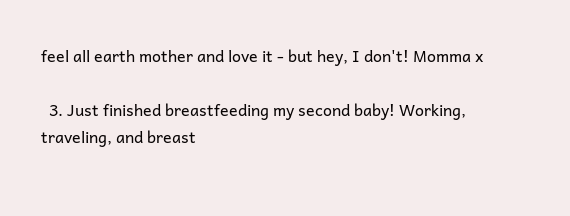feel all earth mother and love it - but hey, I don't! Momma x

  3. Just finished breastfeeding my second baby! Working, traveling, and breast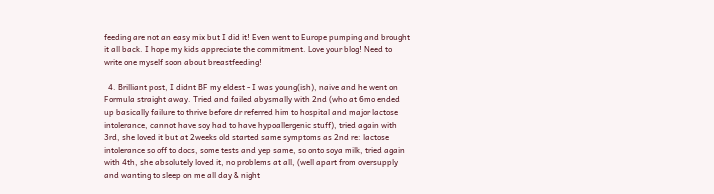feeding are not an easy mix but I did it! Even went to Europe pumping and brought it all back. I hope my kids appreciate the commitment. Love your blog! Need to write one myself soon about breastfeeding!

  4. Brilliant post, I didnt BF my eldest - I was young(ish), naive and he went on Formula straight away. Tried and failed abysmally with 2nd (who at 6mo ended up basically failure to thrive before dr referred him to hospital and major lactose intolerance, cannot have soy had to have hypoallergenic stuff), tried again with 3rd, she loved it but at 2weeks old started same symptoms as 2nd re: lactose intolerance so off to docs, some tests and yep same, so onto soya milk, tried again with 4th, she absolutely loved it, no problems at all, (well apart from oversupply and wanting to sleep on me all day & night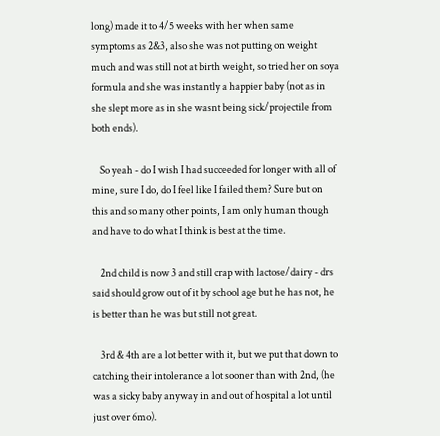long) made it to 4/5 weeks with her when same symptoms as 2&3, also she was not putting on weight much and was still not at birth weight, so tried her on soya formula and she was instantly a happier baby (not as in she slept more as in she wasnt being sick/projectile from both ends).

    So yeah - do I wish I had succeeded for longer with all of mine, sure I do, do I feel like I failed them? Sure but on this and so many other points, I am only human though and have to do what I think is best at the time.

    2nd child is now 3 and still crap with lactose/dairy - drs said should grow out of it by school age but he has not, he is better than he was but still not great.

    3rd & 4th are a lot better with it, but we put that down to catching their intolerance a lot sooner than with 2nd, (he was a sicky baby anyway in and out of hospital a lot until just over 6mo).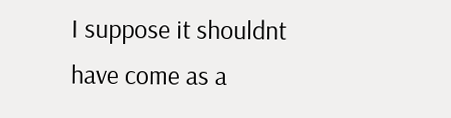I suppose it shouldnt have come as a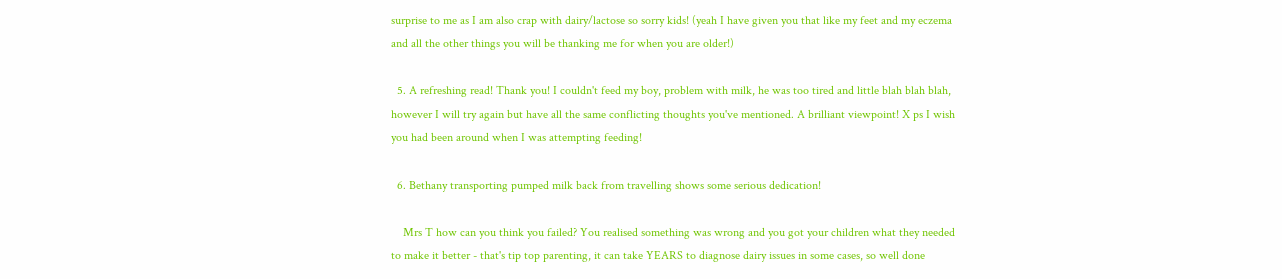surprise to me as I am also crap with dairy/lactose so sorry kids! (yeah I have given you that like my feet and my eczema and all the other things you will be thanking me for when you are older!)

  5. A refreshing read! Thank you! I couldn't feed my boy, problem with milk, he was too tired and little blah blah blah, however I will try again but have all the same conflicting thoughts you've mentioned. A brilliant viewpoint! X ps I wish you had been around when I was attempting feeding!

  6. Bethany transporting pumped milk back from travelling shows some serious dedication!

    Mrs T how can you think you failed? You realised something was wrong and you got your children what they needed to make it better - that's tip top parenting, it can take YEARS to diagnose dairy issues in some cases, so well done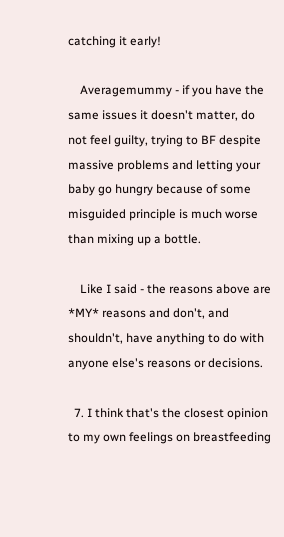catching it early!

    Averagemummy - if you have the same issues it doesn't matter, do not feel guilty, trying to BF despite massive problems and letting your baby go hungry because of some misguided principle is much worse than mixing up a bottle.

    Like I said - the reasons above are *MY* reasons and don't, and shouldn't, have anything to do with anyone else's reasons or decisions.

  7. I think that's the closest opinion to my own feelings on breastfeeding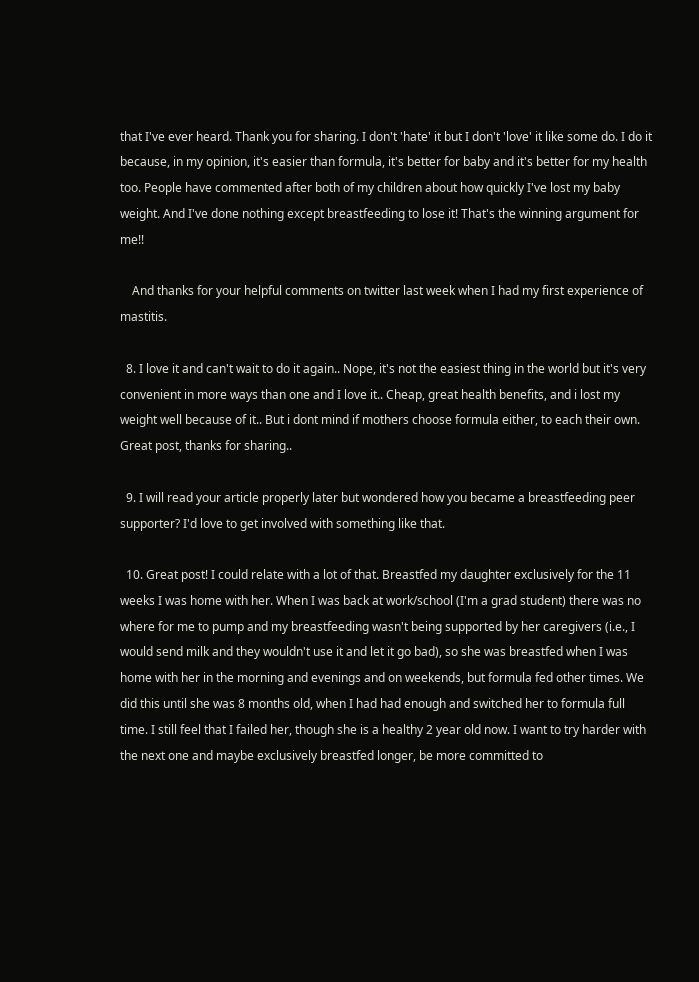that I've ever heard. Thank you for sharing. I don't 'hate' it but I don't 'love' it like some do. I do it because, in my opinion, it's easier than formula, it's better for baby and it's better for my health too. People have commented after both of my children about how quickly I've lost my baby weight. And I've done nothing except breastfeeding to lose it! That's the winning argument for me!!

    And thanks for your helpful comments on twitter last week when I had my first experience of mastitis.

  8. I love it and can't wait to do it again.. Nope, it's not the easiest thing in the world but it's very convenient in more ways than one and I love it.. Cheap, great health benefits, and i lost my weight well because of it.. But i dont mind if mothers choose formula either, to each their own. Great post, thanks for sharing..

  9. I will read your article properly later but wondered how you became a breastfeeding peer supporter? I'd love to get involved with something like that.

  10. Great post! I could relate with a lot of that. Breastfed my daughter exclusively for the 11 weeks I was home with her. When I was back at work/school (I'm a grad student) there was no where for me to pump and my breastfeeding wasn't being supported by her caregivers (i.e., I would send milk and they wouldn't use it and let it go bad), so she was breastfed when I was home with her in the morning and evenings and on weekends, but formula fed other times. We did this until she was 8 months old, when I had had enough and switched her to formula full time. I still feel that I failed her, though she is a healthy 2 year old now. I want to try harder with the next one and maybe exclusively breastfed longer, be more committed to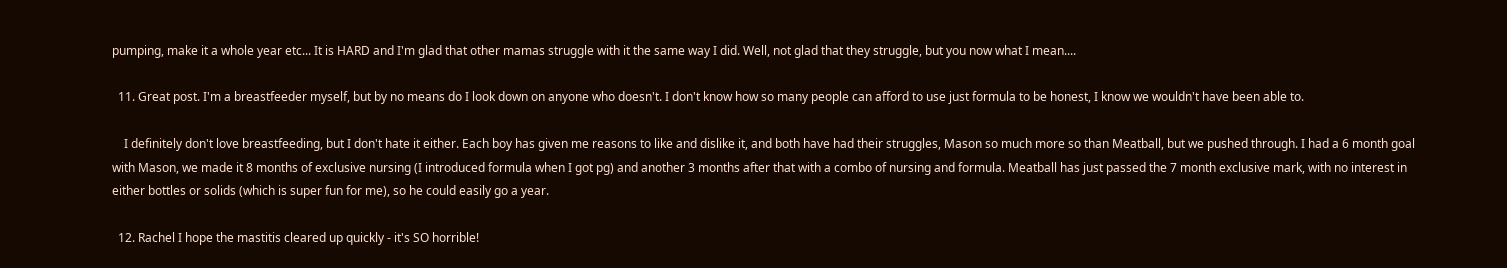pumping, make it a whole year etc... It is HARD and I'm glad that other mamas struggle with it the same way I did. Well, not glad that they struggle, but you now what I mean....

  11. Great post. I'm a breastfeeder myself, but by no means do I look down on anyone who doesn't. I don't know how so many people can afford to use just formula to be honest, I know we wouldn't have been able to.

    I definitely don't love breastfeeding, but I don't hate it either. Each boy has given me reasons to like and dislike it, and both have had their struggles, Mason so much more so than Meatball, but we pushed through. I had a 6 month goal with Mason, we made it 8 months of exclusive nursing (I introduced formula when I got pg) and another 3 months after that with a combo of nursing and formula. Meatball has just passed the 7 month exclusive mark, with no interest in either bottles or solids (which is super fun for me), so he could easily go a year.

  12. Rachel I hope the mastitis cleared up quickly - it's SO horrible!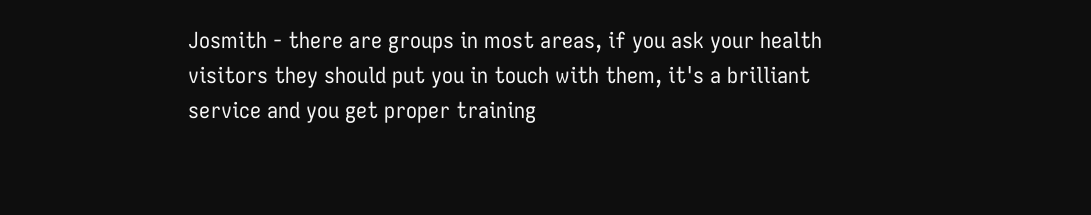Josmith - there are groups in most areas, if you ask your health visitors they should put you in touch with them, it's a brilliant service and you get proper training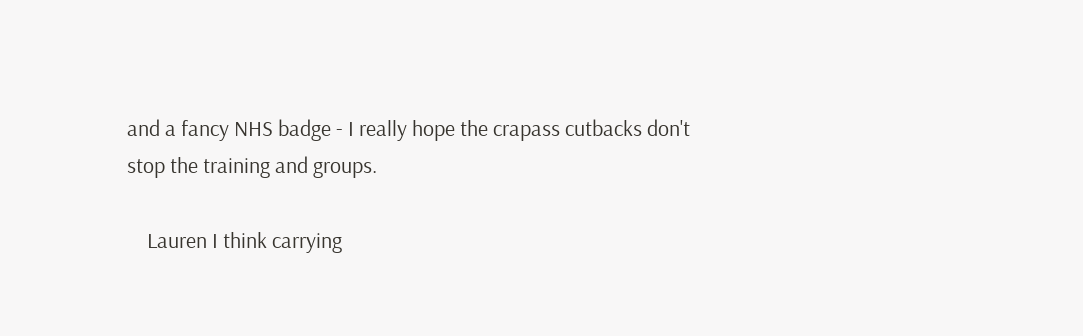and a fancy NHS badge - I really hope the crapass cutbacks don't stop the training and groups.

    Lauren I think carrying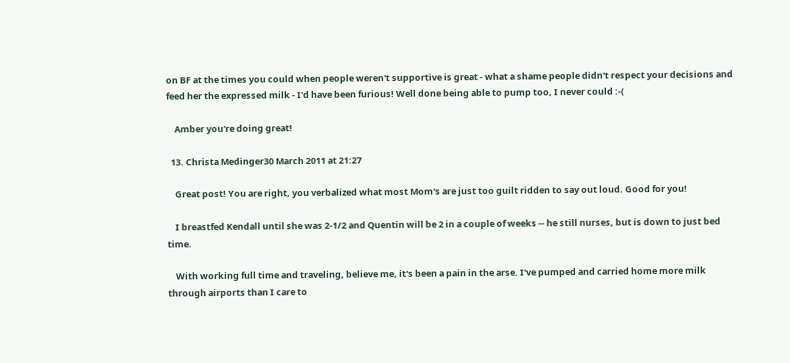on BF at the times you could when people weren't supportive is great - what a shame people didn't respect your decisions and feed her the expressed milk - I'd have been furious! Well done being able to pump too, I never could :-(

    Amber you're doing great!

  13. Christa Medinger30 March 2011 at 21:27

    Great post! You are right, you verbalized what most Mom's are just too guilt ridden to say out loud. Good for you!

    I breastfed Kendall until she was 2-1/2 and Quentin will be 2 in a couple of weeks -- he still nurses, but is down to just bed time.

    With working full time and traveling, believe me, it's been a pain in the arse. I've pumped and carried home more milk through airports than I care to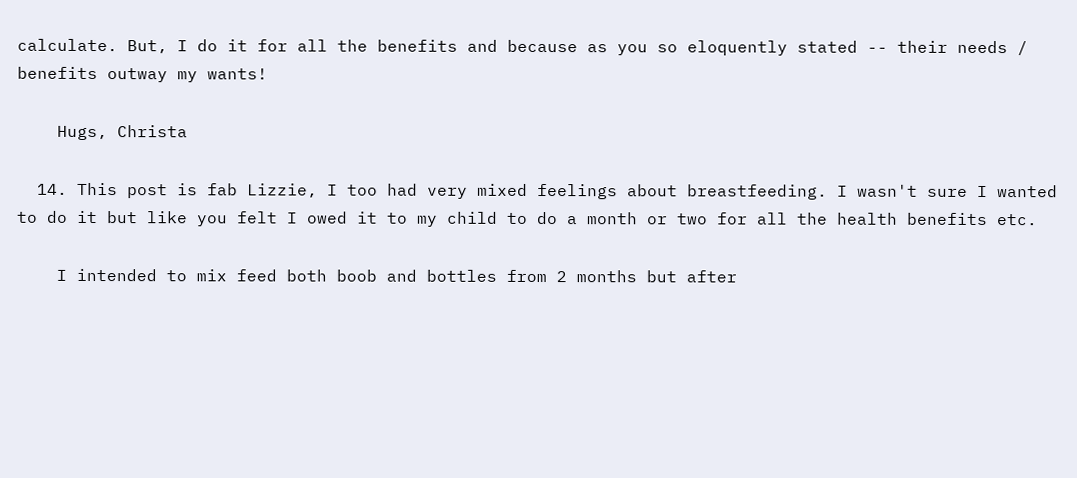calculate. But, I do it for all the benefits and because as you so eloquently stated -- their needs / benefits outway my wants!

    Hugs, Christa

  14. This post is fab Lizzie, I too had very mixed feelings about breastfeeding. I wasn't sure I wanted to do it but like you felt I owed it to my child to do a month or two for all the health benefits etc.

    I intended to mix feed both boob and bottles from 2 months but after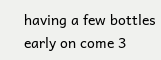having a few bottles early on come 3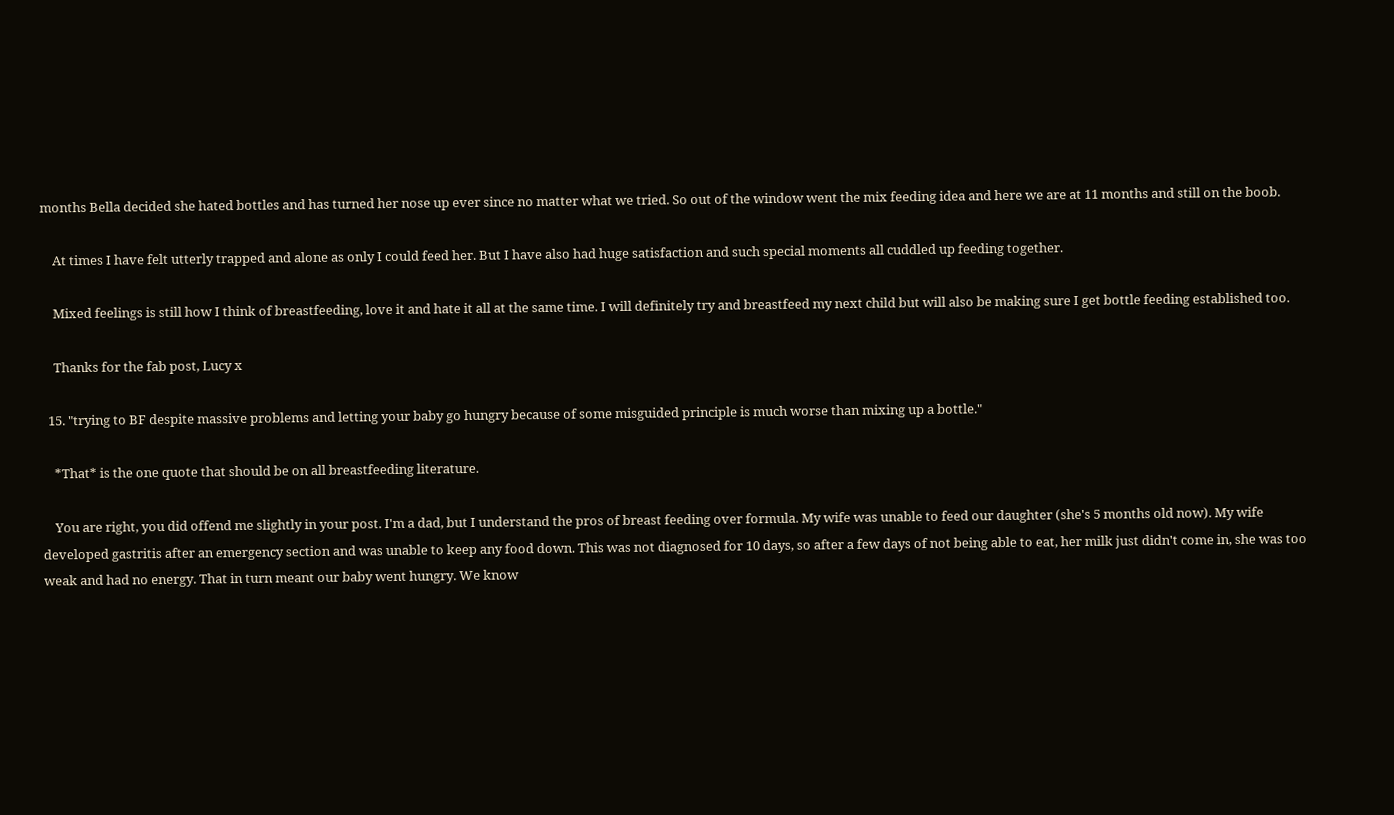months Bella decided she hated bottles and has turned her nose up ever since no matter what we tried. So out of the window went the mix feeding idea and here we are at 11 months and still on the boob.

    At times I have felt utterly trapped and alone as only I could feed her. But I have also had huge satisfaction and such special moments all cuddled up feeding together.

    Mixed feelings is still how I think of breastfeeding, love it and hate it all at the same time. I will definitely try and breastfeed my next child but will also be making sure I get bottle feeding established too.

    Thanks for the fab post, Lucy x

  15. "trying to BF despite massive problems and letting your baby go hungry because of some misguided principle is much worse than mixing up a bottle."

    *That* is the one quote that should be on all breastfeeding literature.

    You are right, you did offend me slightly in your post. I'm a dad, but I understand the pros of breast feeding over formula. My wife was unable to feed our daughter (she's 5 months old now). My wife developed gastritis after an emergency section and was unable to keep any food down. This was not diagnosed for 10 days, so after a few days of not being able to eat, her milk just didn't come in, she was too weak and had no energy. That in turn meant our baby went hungry. We know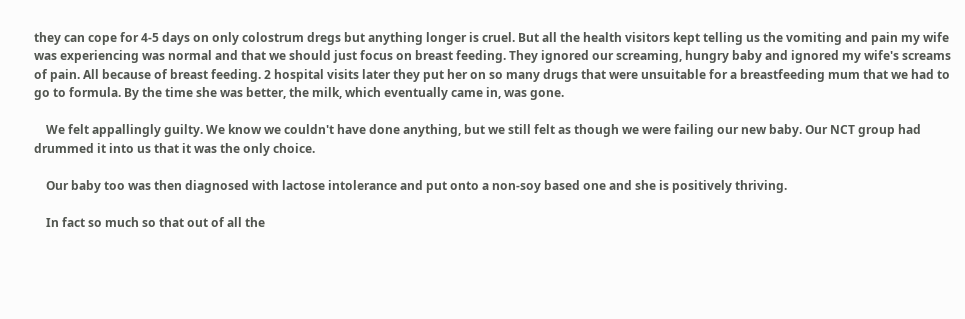they can cope for 4-5 days on only colostrum dregs but anything longer is cruel. But all the health visitors kept telling us the vomiting and pain my wife was experiencing was normal and that we should just focus on breast feeding. They ignored our screaming, hungry baby and ignored my wife's screams of pain. All because of breast feeding. 2 hospital visits later they put her on so many drugs that were unsuitable for a breastfeeding mum that we had to go to formula. By the time she was better, the milk, which eventually came in, was gone.

    We felt appallingly guilty. We know we couldn't have done anything, but we still felt as though we were failing our new baby. Our NCT group had drummed it into us that it was the only choice.

    Our baby too was then diagnosed with lactose intolerance and put onto a non-soy based one and she is positively thriving.

    In fact so much so that out of all the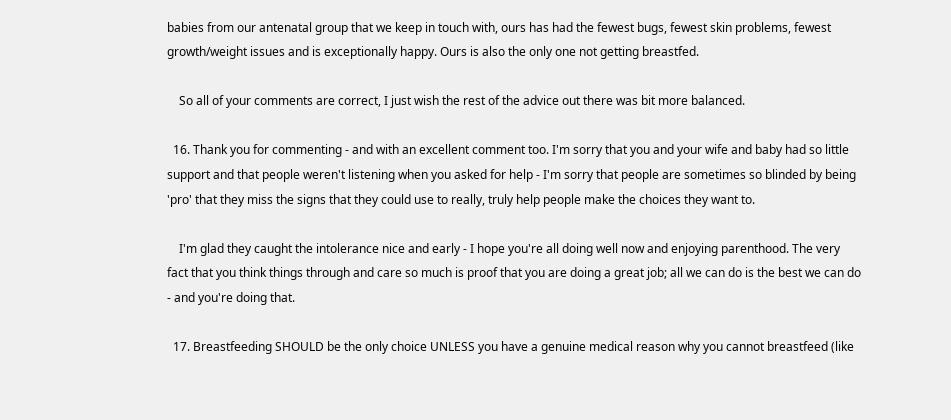babies from our antenatal group that we keep in touch with, ours has had the fewest bugs, fewest skin problems, fewest growth/weight issues and is exceptionally happy. Ours is also the only one not getting breastfed.

    So all of your comments are correct, I just wish the rest of the advice out there was bit more balanced.

  16. Thank you for commenting - and with an excellent comment too. I'm sorry that you and your wife and baby had so little support and that people weren't listening when you asked for help - I'm sorry that people are sometimes so blinded by being 'pro' that they miss the signs that they could use to really, truly help people make the choices they want to.

    I'm glad they caught the intolerance nice and early - I hope you're all doing well now and enjoying parenthood. The very fact that you think things through and care so much is proof that you are doing a great job; all we can do is the best we can do - and you're doing that.

  17. Breastfeeding SHOULD be the only choice UNLESS you have a genuine medical reason why you cannot breastfeed (like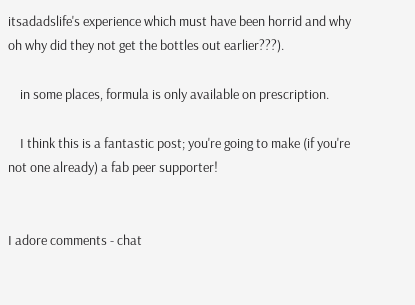itsadadslife's experience which must have been horrid and why oh why did they not get the bottles out earlier???).

    in some places, formula is only available on prescription.

    I think this is a fantastic post; you're going to make (if you're not one already) a fab peer supporter!


I adore comments - chat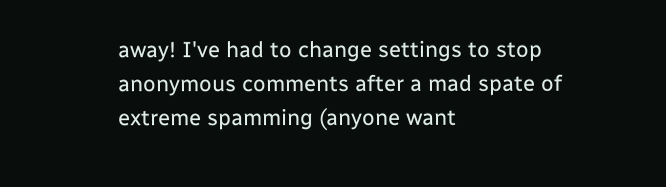away! I've had to change settings to stop anonymous comments after a mad spate of extreme spamming (anyone want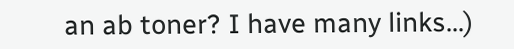an ab toner? I have many links...)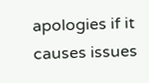apologies if it causes issues